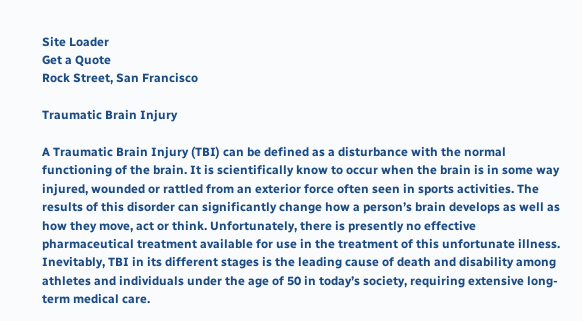Site Loader
Get a Quote
Rock Street, San Francisco

Traumatic Brain Injury

A Traumatic Brain Injury (TBI) can be defined as a disturbance with the normal functioning of the brain. It is scientifically know to occur when the brain is in some way injured, wounded or rattled from an exterior force often seen in sports activities. The results of this disorder can significantly change how a person’s brain develops as well as how they move, act or think. Unfortunately, there is presently no effective pharmaceutical treatment available for use in the treatment of this unfortunate illness. Inevitably, TBI in its different stages is the leading cause of death and disability among athletes and individuals under the age of 50 in today’s society, requiring extensive long-term medical care.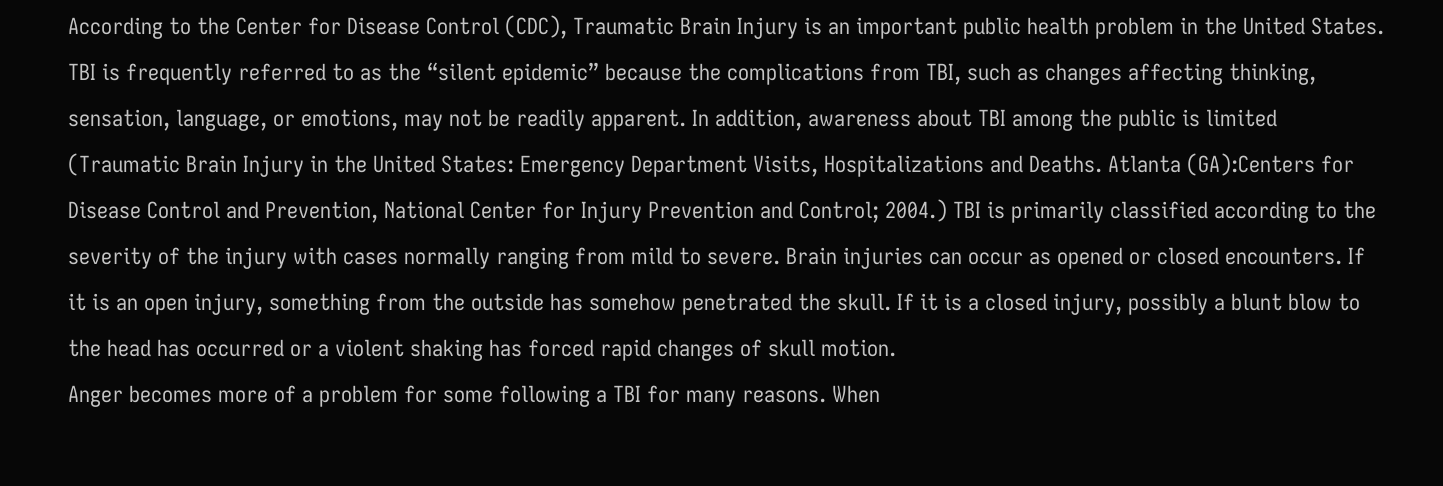According to the Center for Disease Control (CDC), Traumatic Brain Injury is an important public health problem in the United States. TBI is frequently referred to as the “silent epidemic” because the complications from TBI, such as changes affecting thinking, sensation, language, or emotions, may not be readily apparent. In addition, awareness about TBI among the public is limited (Traumatic Brain Injury in the United States: Emergency Department Visits, Hospitalizations and Deaths. Atlanta (GA):Centers for Disease Control and Prevention, National Center for Injury Prevention and Control; 2004.) TBI is primarily classified according to the severity of the injury with cases normally ranging from mild to severe. Brain injuries can occur as opened or closed encounters. If it is an open injury, something from the outside has somehow penetrated the skull. If it is a closed injury, possibly a blunt blow to the head has occurred or a violent shaking has forced rapid changes of skull motion.
Anger becomes more of a problem for some following a TBI for many reasons. When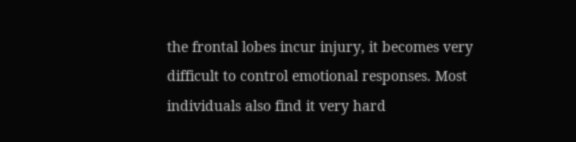the frontal lobes incur injury, it becomes very difficult to control emotional responses. Most individuals also find it very hard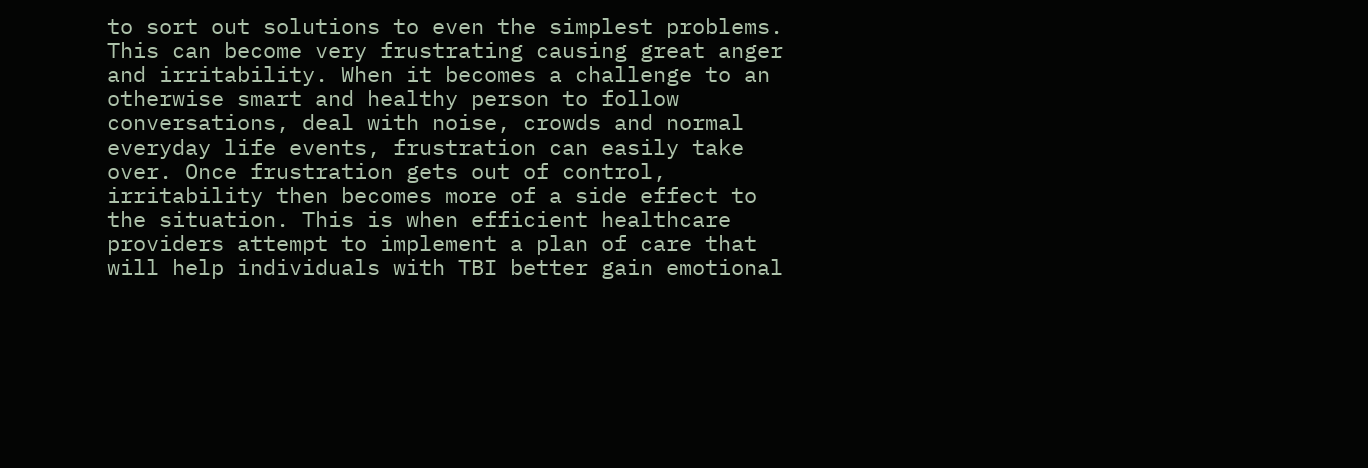to sort out solutions to even the simplest problems. This can become very frustrating causing great anger and irritability. When it becomes a challenge to an otherwise smart and healthy person to follow conversations, deal with noise, crowds and normal everyday life events, frustration can easily take over. Once frustration gets out of control, irritability then becomes more of a side effect to the situation. This is when efficient healthcare providers attempt to implement a plan of care that will help individuals with TBI better gain emotional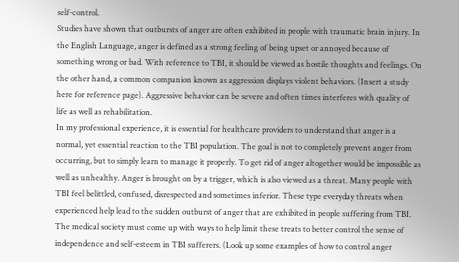self-control.
Studies have shown that outbursts of anger are often exhibited in people with traumatic brain injury. In the English Language, anger is defined as a strong feeling of being upset or annoyed because of something wrong or bad. With reference to TBI, it should be viewed as hostile thoughts and feelings. On the other hand, a common companion known as aggression displays violent behaviors. (Insert a study here for reference page). Aggressive behavior can be severe and often times interferes with quality of life as well as rehabilitation.
In my professional experience, it is essential for healthcare providers to understand that anger is a normal, yet essential reaction to the TBI population. The goal is not to completely prevent anger from occurring, but to simply learn to manage it properly. To get rid of anger altogether would be impossible as well as unhealthy. Anger is brought on by a trigger, which is also viewed as a threat. Many people with TBI feel belittled, confused, disrespected and sometimes inferior. These type everyday threats when experienced help lead to the sudden outburst of anger that are exhibited in people suffering from TBI. The medical society must come up with ways to help limit these treats to better control the sense of independence and self-esteem in TBI sufferers. (Look up some examples of how to control anger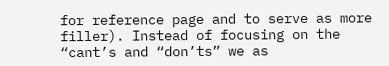for reference page and to serve as more filler). Instead of focusing on the “cant’s and “don’ts” we as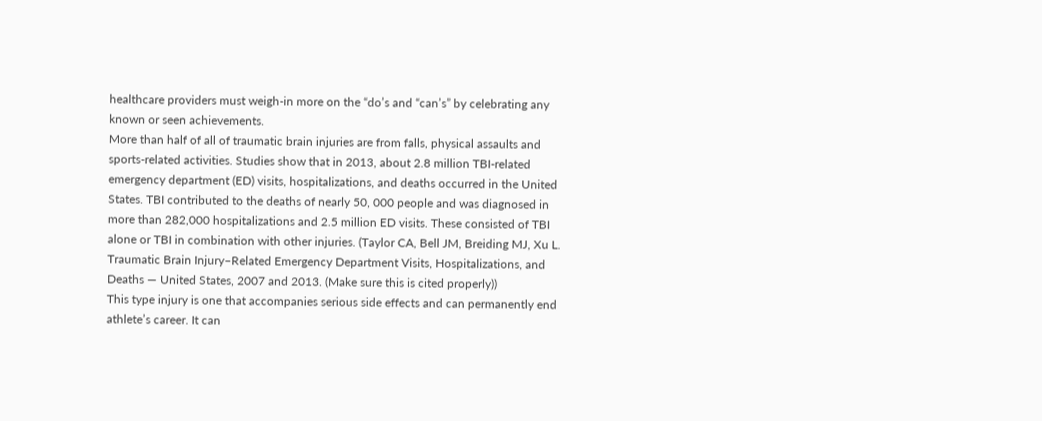healthcare providers must weigh-in more on the “do’s and “can’s” by celebrating any known or seen achievements.
More than half of all of traumatic brain injuries are from falls, physical assaults and sports-related activities. Studies show that in 2013, about 2.8 million TBI-related emergency department (ED) visits, hospitalizations, and deaths occurred in the United States. TBI contributed to the deaths of nearly 50, 000 people and was diagnosed in more than 282,000 hospitalizations and 2.5 million ED visits. These consisted of TBI alone or TBI in combination with other injuries. (Taylor CA, Bell JM, Breiding MJ, Xu L. Traumatic Brain Injury–Related Emergency Department Visits, Hospitalizations, and Deaths — United States, 2007 and 2013. (Make sure this is cited properly))
This type injury is one that accompanies serious side effects and can permanently end athlete’s career. It can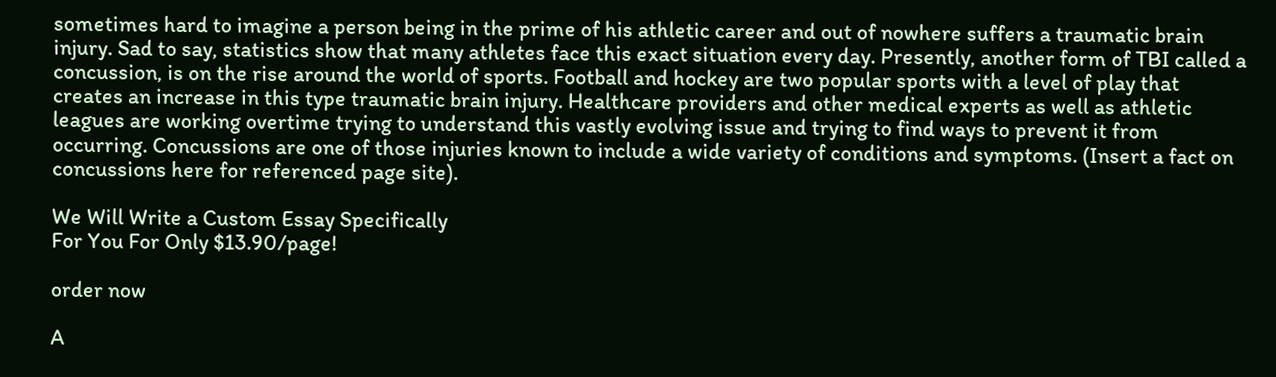sometimes hard to imagine a person being in the prime of his athletic career and out of nowhere suffers a traumatic brain injury. Sad to say, statistics show that many athletes face this exact situation every day. Presently, another form of TBI called a concussion, is on the rise around the world of sports. Football and hockey are two popular sports with a level of play that creates an increase in this type traumatic brain injury. Healthcare providers and other medical experts as well as athletic leagues are working overtime trying to understand this vastly evolving issue and trying to find ways to prevent it from occurring. Concussions are one of those injuries known to include a wide variety of conditions and symptoms. (Insert a fact on concussions here for referenced page site).

We Will Write a Custom Essay Specifically
For You For Only $13.90/page!

order now

A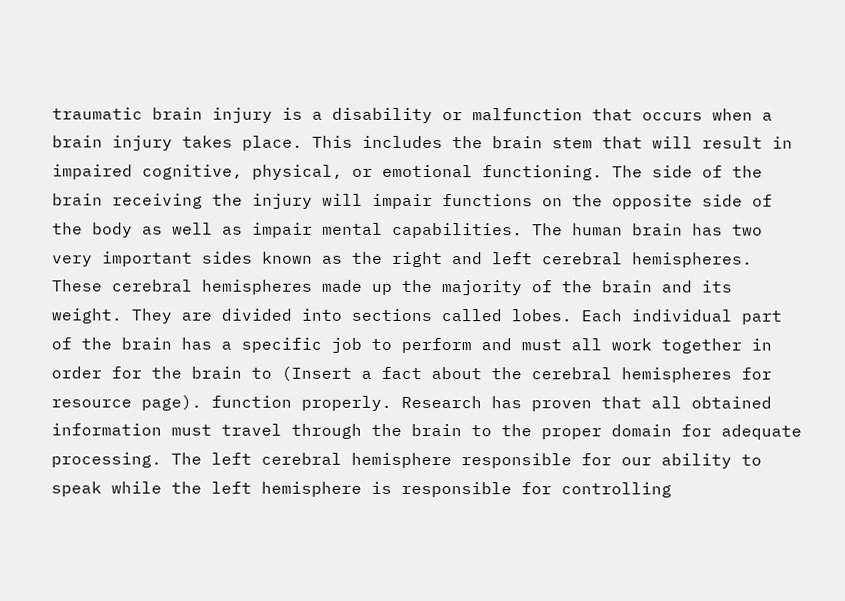traumatic brain injury is a disability or malfunction that occurs when a brain injury takes place. This includes the brain stem that will result in impaired cognitive, physical, or emotional functioning. The side of the brain receiving the injury will impair functions on the opposite side of the body as well as impair mental capabilities. The human brain has two very important sides known as the right and left cerebral hemispheres. These cerebral hemispheres made up the majority of the brain and its weight. They are divided into sections called lobes. Each individual part of the brain has a specific job to perform and must all work together in order for the brain to (Insert a fact about the cerebral hemispheres for resource page). function properly. Research has proven that all obtained information must travel through the brain to the proper domain for adequate processing. The left cerebral hemisphere responsible for our ability to speak while the left hemisphere is responsible for controlling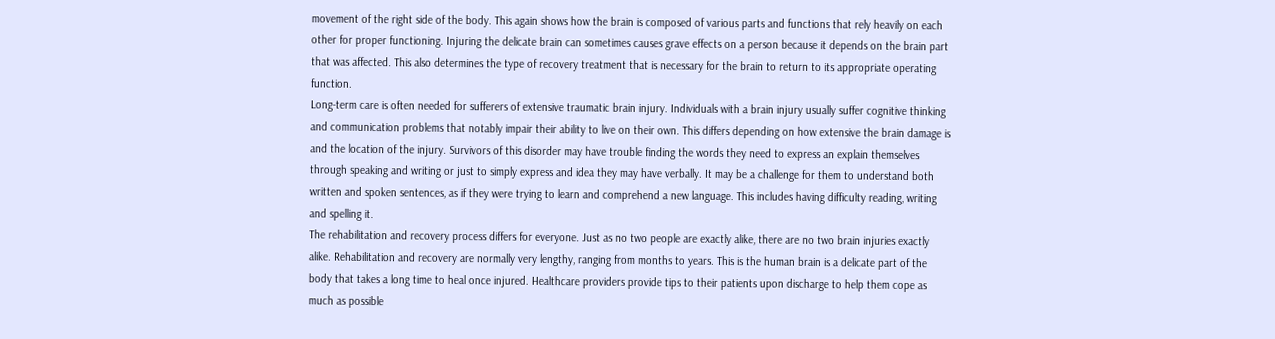movement of the right side of the body. This again shows how the brain is composed of various parts and functions that rely heavily on each other for proper functioning. Injuring the delicate brain can sometimes causes grave effects on a person because it depends on the brain part that was affected. This also determines the type of recovery treatment that is necessary for the brain to return to its appropriate operating function.
Long-term care is often needed for sufferers of extensive traumatic brain injury. Individuals with a brain injury usually suffer cognitive thinking and communication problems that notably impair their ability to live on their own. This differs depending on how extensive the brain damage is and the location of the injury. Survivors of this disorder may have trouble finding the words they need to express an explain themselves through speaking and writing or just to simply express and idea they may have verbally. It may be a challenge for them to understand both written and spoken sentences, as if they were trying to learn and comprehend a new language. This includes having difficulty reading, writing and spelling it.
The rehabilitation and recovery process differs for everyone. Just as no two people are exactly alike, there are no two brain injuries exactly alike. Rehabilitation and recovery are normally very lengthy, ranging from months to years. This is the human brain is a delicate part of the body that takes a long time to heal once injured. Healthcare providers provide tips to their patients upon discharge to help them cope as much as possible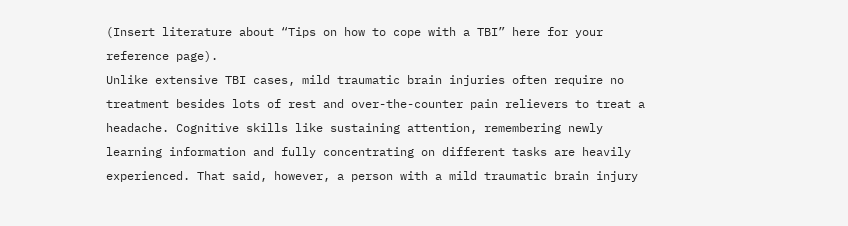(Insert literature about “Tips on how to cope with a TBI” here for your reference page).
Unlike extensive TBI cases, mild traumatic brain injuries often require no treatment besides lots of rest and over-the-counter pain relievers to treat a headache. Cognitive skills like sustaining attention, remembering newly learning information and fully concentrating on different tasks are heavily experienced. That said, however, a person with a mild traumatic brain injury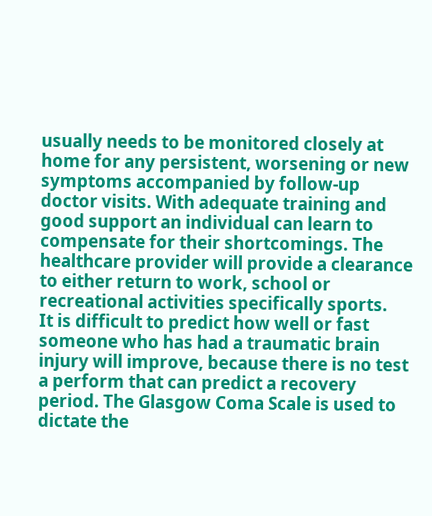usually needs to be monitored closely at home for any persistent, worsening or new symptoms accompanied by follow-up doctor visits. With adequate training and good support an individual can learn to compensate for their shortcomings. The healthcare provider will provide a clearance to either return to work, school or recreational activities specifically sports.
It is difficult to predict how well or fast someone who has had a traumatic brain injury will improve, because there is no test a perform that can predict a recovery period. The Glasgow Coma Scale is used to dictate the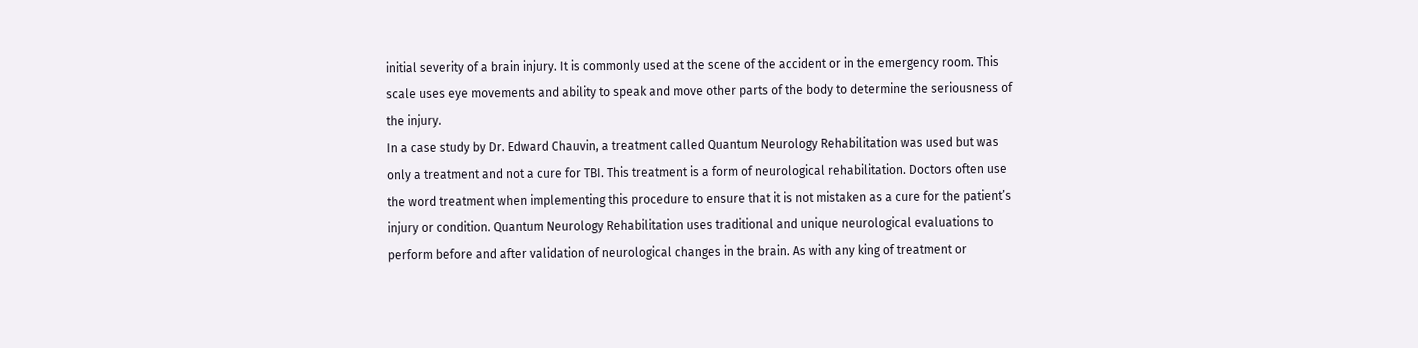initial severity of a brain injury. It is commonly used at the scene of the accident or in the emergency room. This scale uses eye movements and ability to speak and move other parts of the body to determine the seriousness of the injury.
In a case study by Dr. Edward Chauvin, a treatment called Quantum Neurology Rehabilitation was used but was only a treatment and not a cure for TBI. This treatment is a form of neurological rehabilitation. Doctors often use the word treatment when implementing this procedure to ensure that it is not mistaken as a cure for the patient’s injury or condition. Quantum Neurology Rehabilitation uses traditional and unique neurological evaluations to perform before and after validation of neurological changes in the brain. As with any king of treatment or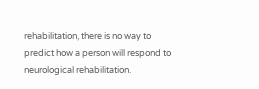rehabilitation, there is no way to predict how a person will respond to neurological rehabilitation.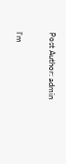Post Author: admin


I'm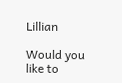Lillian

Would you like to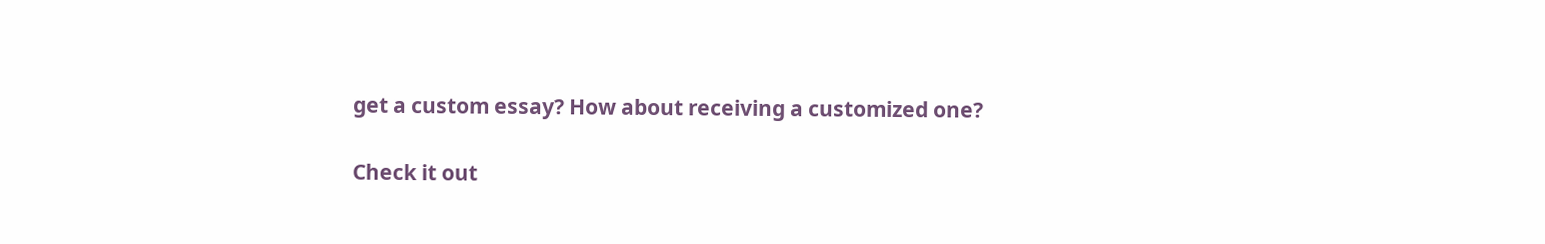get a custom essay? How about receiving a customized one?

Check it out